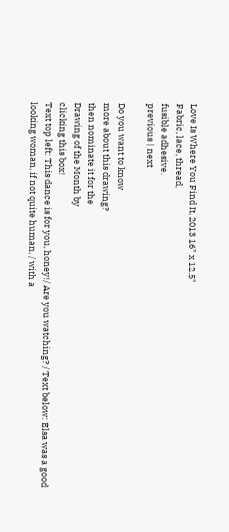Love Is Where You Find It, 2013 16" x 12.5"
Fabric, lace, thread,
fusible adhesive.
previous | next

Do you want to know
more about this drawing?
then nominate it for the
Drawing of the Month by
clicking this box!
Text top left: This dance is for you, honey!/ Are you watching? / Text below: Elsa was a good looking woman, if not quite human, / with a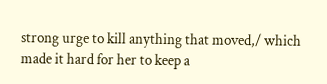strong urge to kill anything that moved,/ which made it hard for her to keep a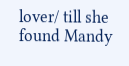lover/ till she found Mandy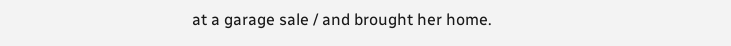at a garage sale / and brought her home.